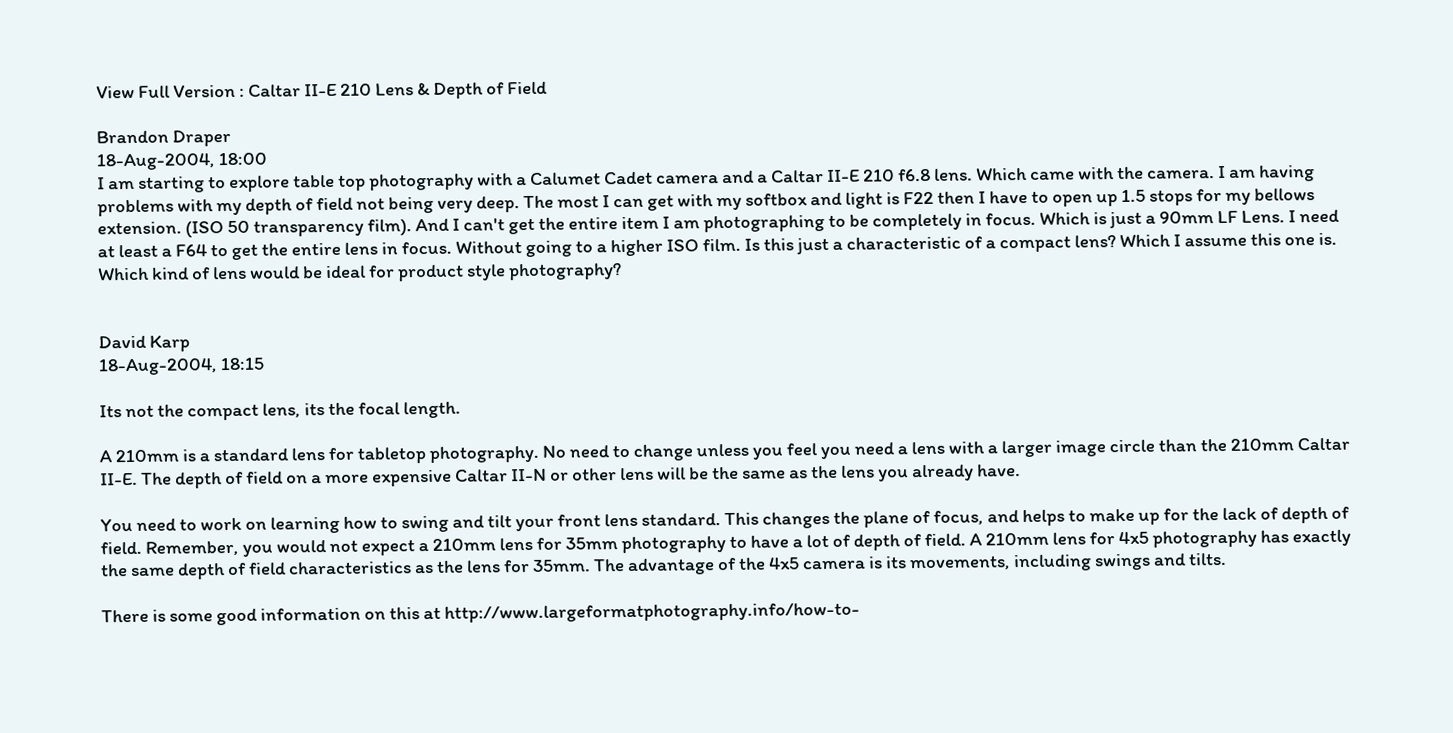View Full Version : Caltar II-E 210 Lens & Depth of Field

Brandon Draper
18-Aug-2004, 18:00
I am starting to explore table top photography with a Calumet Cadet camera and a Caltar II-E 210 f6.8 lens. Which came with the camera. I am having problems with my depth of field not being very deep. The most I can get with my softbox and light is F22 then I have to open up 1.5 stops for my bellows extension. (ISO 50 transparency film). And I can't get the entire item I am photographing to be completely in focus. Which is just a 90mm LF Lens. I need at least a F64 to get the entire lens in focus. Without going to a higher ISO film. Is this just a characteristic of a compact lens? Which I assume this one is. Which kind of lens would be ideal for product style photography?


David Karp
18-Aug-2004, 18:15

Its not the compact lens, its the focal length.

A 210mm is a standard lens for tabletop photography. No need to change unless you feel you need a lens with a larger image circle than the 210mm Caltar II-E. The depth of field on a more expensive Caltar II-N or other lens will be the same as the lens you already have.

You need to work on learning how to swing and tilt your front lens standard. This changes the plane of focus, and helps to make up for the lack of depth of field. Remember, you would not expect a 210mm lens for 35mm photography to have a lot of depth of field. A 210mm lens for 4x5 photography has exactly the same depth of field characteristics as the lens for 35mm. The advantage of the 4x5 camera is its movements, including swings and tilts.

There is some good information on this at http://www.largeformatphotography.info/how-to-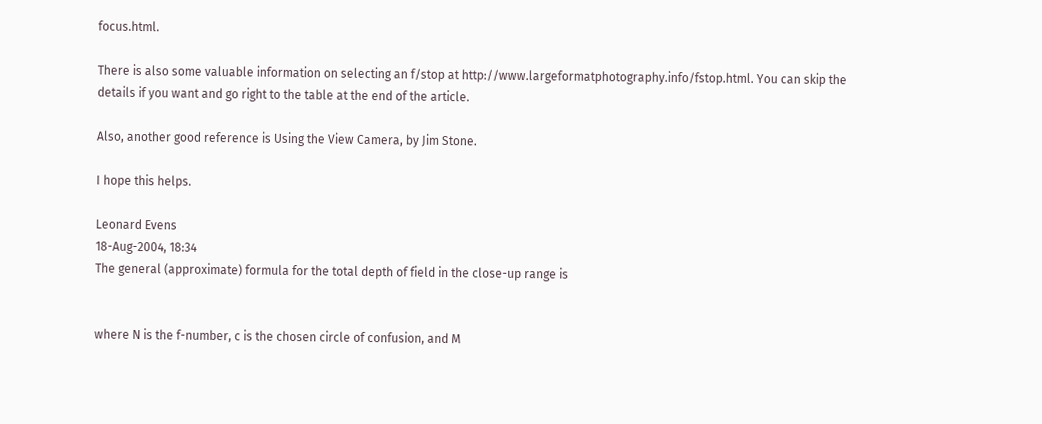focus.html.

There is also some valuable information on selecting an f/stop at http://www.largeformatphotography.info/fstop.html. You can skip the details if you want and go right to the table at the end of the article.

Also, another good reference is Using the View Camera, by Jim Stone.

I hope this helps.

Leonard Evens
18-Aug-2004, 18:34
The general (approximate) formula for the total depth of field in the close-up range is


where N is the f-number, c is the chosen circle of confusion, and M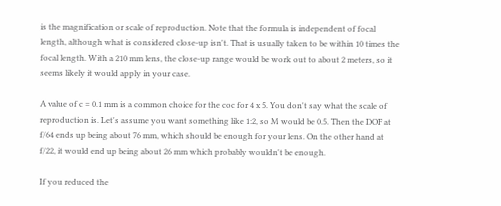is the magnification or scale of reproduction. Note that the formula is independent of focal length, although what is considered close-up isn't. That is usually taken to be within 10 times the focal length. With a 210 mm lens, the close-up range would be work out to about 2 meters, so it seems likely it would apply in your case.

A value of c = 0.1 mm is a common choice for the coc for 4 x 5. You don't say what the scale of reproduction is. Let's assume you want something like 1:2, so M would be 0.5. Then the DOF at f/64 ends up being about 76 mm, which should be enough for your lens. On the other hand at f/22, it would end up being about 26 mm which probably wouldn't be enough.

If you reduced the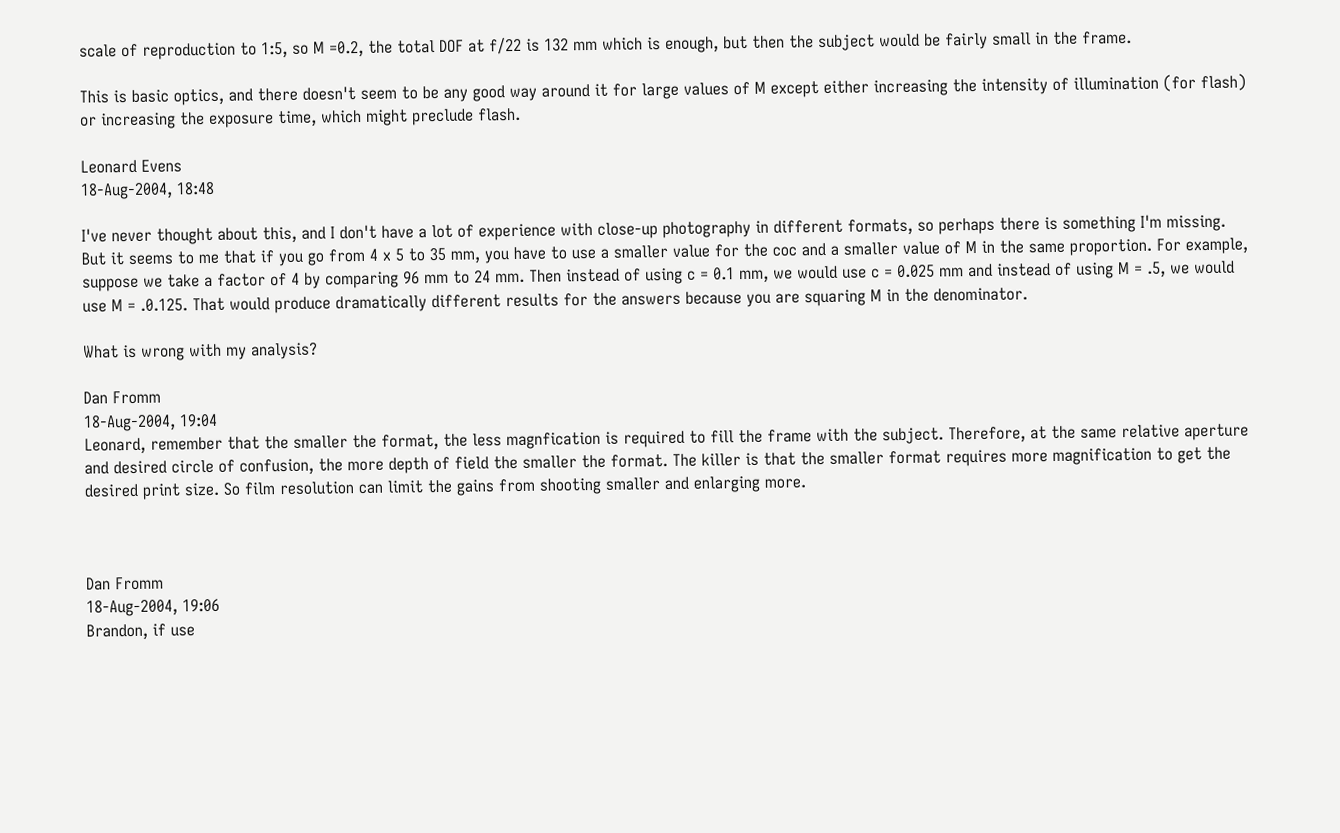scale of reproduction to 1:5, so M =0.2, the total DOF at f/22 is 132 mm which is enough, but then the subject would be fairly small in the frame.

This is basic optics, and there doesn't seem to be any good way around it for large values of M except either increasing the intensity of illumination (for flash) or increasing the exposure time, which might preclude flash.

Leonard Evens
18-Aug-2004, 18:48

I've never thought about this, and I don't have a lot of experience with close-up photography in different formats, so perhaps there is something I'm missing. But it seems to me that if you go from 4 x 5 to 35 mm, you have to use a smaller value for the coc and a smaller value of M in the same proportion. For example, suppose we take a factor of 4 by comparing 96 mm to 24 mm. Then instead of using c = 0.1 mm, we would use c = 0.025 mm and instead of using M = .5, we would use M = .0.125. That would produce dramatically different results for the answers because you are squaring M in the denominator.

What is wrong with my analysis?

Dan Fromm
18-Aug-2004, 19:04
Leonard, remember that the smaller the format, the less magnfication is required to fill the frame with the subject. Therefore, at the same relative aperture and desired circle of confusion, the more depth of field the smaller the format. The killer is that the smaller format requires more magnification to get the desired print size. So film resolution can limit the gains from shooting smaller and enlarging more.



Dan Fromm
18-Aug-2004, 19:06
Brandon, if use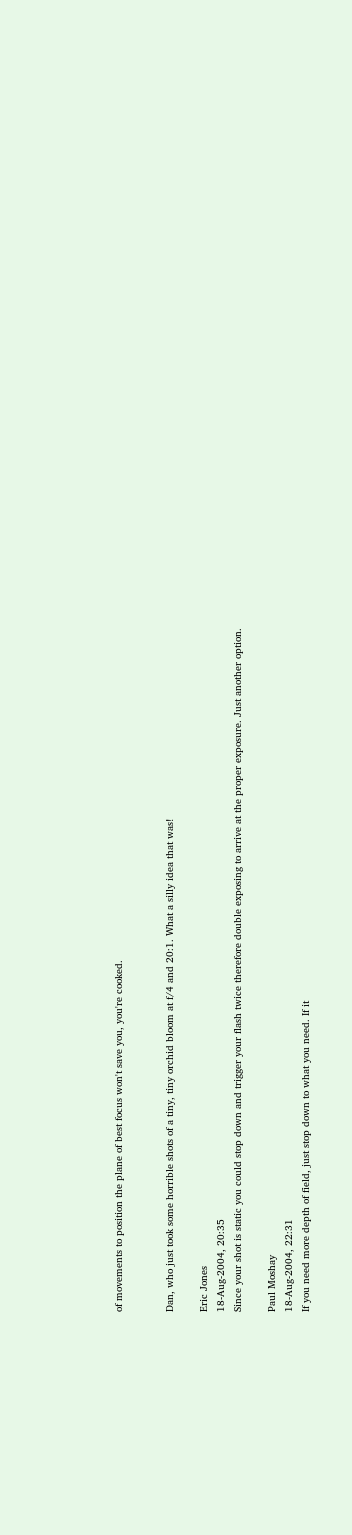of movements to position the plane of best focus won't save you, you're cooked.


Dan, who just took some horrible shots of a tiny, tiny orchid bloom at f/4 and 20:1. What a silly idea that was!

Eric Jones
18-Aug-2004, 20:35
Since your shot is static you could stop down and trigger your flash twice therefore double exposing to arrive at the proper exposure. Just another option.

Paul Moshay
18-Aug-2004, 22:31
If you need more depth of field, just stop down to what you need. If it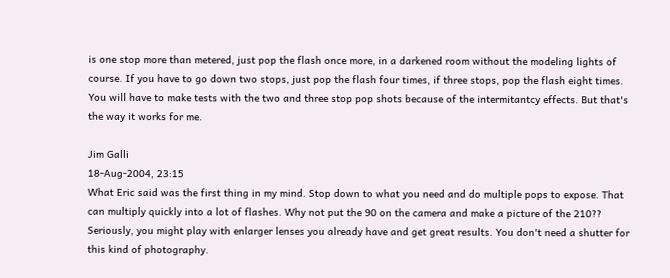is one stop more than metered, just pop the flash once more, in a darkened room without the modeling lights of course. If you have to go down two stops, just pop the flash four times, if three stops, pop the flash eight times. You will have to make tests with the two and three stop pop shots because of the intermitantcy effects. But that's the way it works for me.

Jim Galli
18-Aug-2004, 23:15
What Eric said was the first thing in my mind. Stop down to what you need and do multiple pops to expose. That can multiply quickly into a lot of flashes. Why not put the 90 on the camera and make a picture of the 210?? Seriously, you might play with enlarger lenses you already have and get great results. You don't need a shutter for this kind of photography.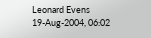Leonard Evens
19-Aug-2004, 06:02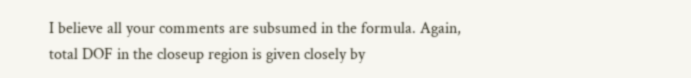I believe all your comments are subsumed in the formula. Again, total DOF in the closeup region is given closely by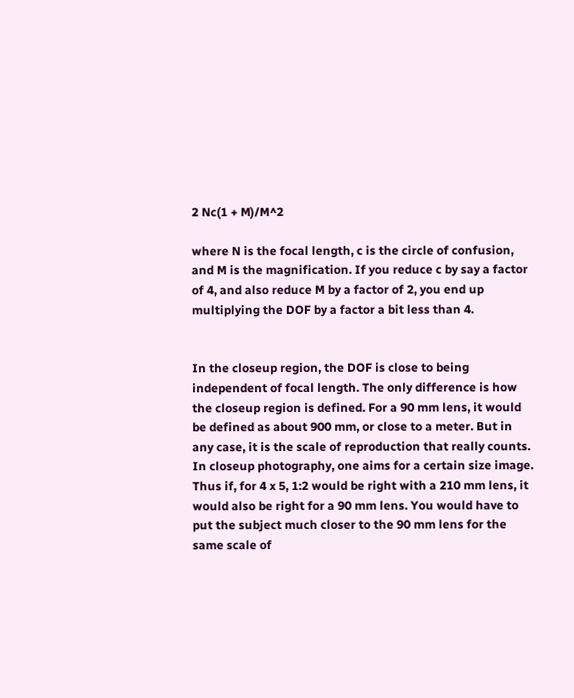2 Nc(1 + M)/M^2

where N is the focal length, c is the circle of confusion, and M is the magnification. If you reduce c by say a factor of 4, and also reduce M by a factor of 2, you end up multiplying the DOF by a factor a bit less than 4.


In the closeup region, the DOF is close to being independent of focal length. The only difference is how the closeup region is defined. For a 90 mm lens, it would be defined as about 900 mm, or close to a meter. But in any case, it is the scale of reproduction that really counts. In closeup photography, one aims for a certain size image. Thus if, for 4 x 5, 1:2 would be right with a 210 mm lens, it would also be right for a 90 mm lens. You would have to put the subject much closer to the 90 mm lens for the same scale of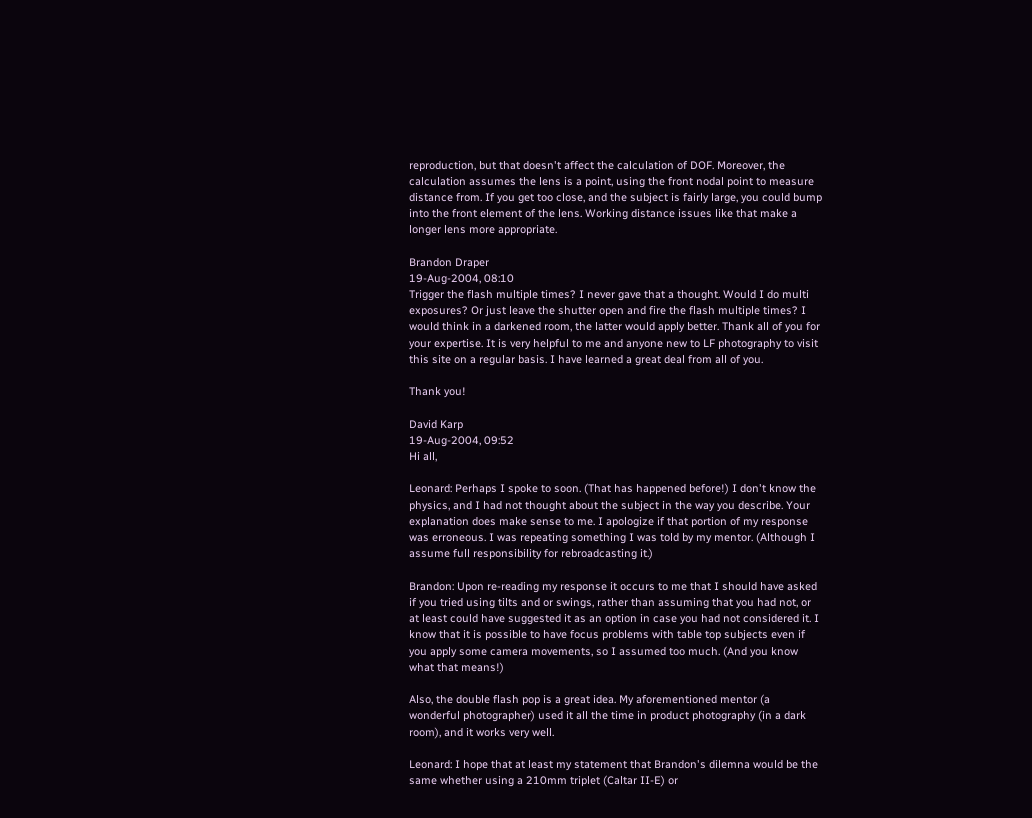reproduction, but that doesn't affect the calculation of DOF. Moreover, the calculation assumes the lens is a point, using the front nodal point to measure distance from. If you get too close, and the subject is fairly large, you could bump into the front element of the lens. Working distance issues like that make a longer lens more appropriate.

Brandon Draper
19-Aug-2004, 08:10
Trigger the flash multiple times? I never gave that a thought. Would I do multi exposures? Or just leave the shutter open and fire the flash multiple times? I would think in a darkened room, the latter would apply better. Thank all of you for your expertise. It is very helpful to me and anyone new to LF photography to visit this site on a regular basis. I have learned a great deal from all of you.

Thank you!

David Karp
19-Aug-2004, 09:52
Hi all,

Leonard: Perhaps I spoke to soon. (That has happened before!) I don't know the physics, and I had not thought about the subject in the way you describe. Your explanation does make sense to me. I apologize if that portion of my response was erroneous. I was repeating something I was told by my mentor. (Although I assume full responsibility for rebroadcasting it.)

Brandon: Upon re-reading my response it occurs to me that I should have asked if you tried using tilts and or swings, rather than assuming that you had not, or at least could have suggested it as an option in case you had not considered it. I know that it is possible to have focus problems with table top subjects even if you apply some camera movements, so I assumed too much. (And you know what that means!)

Also, the double flash pop is a great idea. My aforementioned mentor (a wonderful photographer) used it all the time in product photography (in a dark room), and it works very well.

Leonard: I hope that at least my statement that Brandon's dilemna would be the same whether using a 210mm triplet (Caltar II-E) or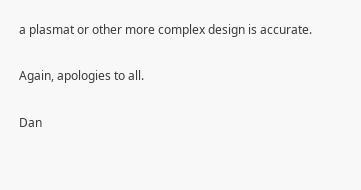a plasmat or other more complex design is accurate.

Again, apologies to all.

Dan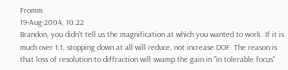Fromm
19-Aug-2004, 10:22
Brandon, you didn't tell us the magnification at which you wanted to work. If it is much over 1:1, stopping down at all will reduce, not increase DOF. The reason is that loss of resolution to diffraction will swamp the gain in "in tolerable focus"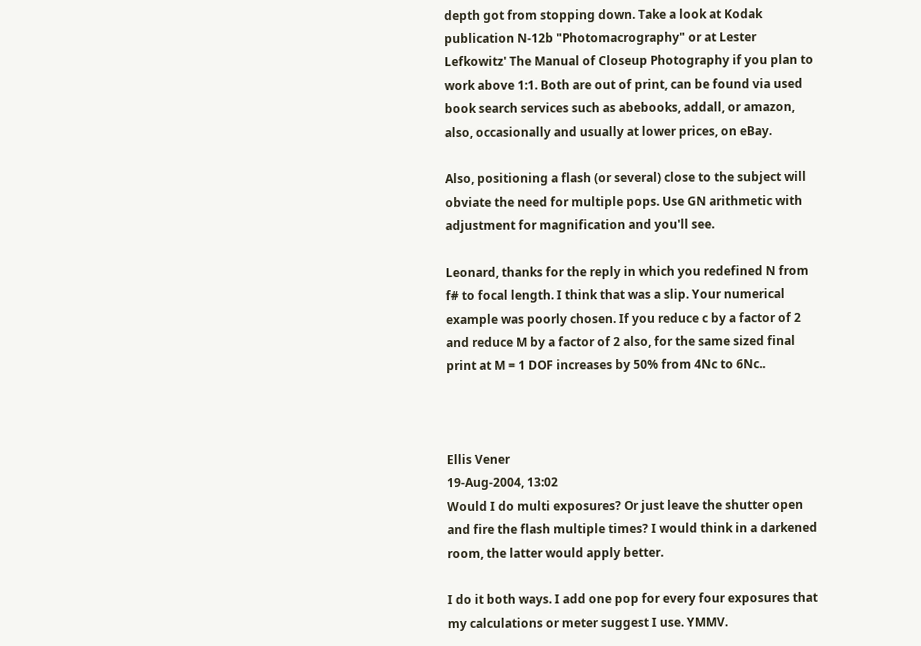depth got from stopping down. Take a look at Kodak publication N-12b "Photomacrography" or at Lester Lefkowitz' The Manual of Closeup Photography if you plan to work above 1:1. Both are out of print, can be found via used book search services such as abebooks, addall, or amazon, also, occasionally and usually at lower prices, on eBay.

Also, positioning a flash (or several) close to the subject will obviate the need for multiple pops. Use GN arithmetic with adjustment for magnification and you'll see.

Leonard, thanks for the reply in which you redefined N from f# to focal length. I think that was a slip. Your numerical example was poorly chosen. If you reduce c by a factor of 2 and reduce M by a factor of 2 also, for the same sized final print at M = 1 DOF increases by 50% from 4Nc to 6Nc..



Ellis Vener
19-Aug-2004, 13:02
Would I do multi exposures? Or just leave the shutter open and fire the flash multiple times? I would think in a darkened room, the latter would apply better.

I do it both ways. I add one pop for every four exposures that my calculations or meter suggest I use. YMMV.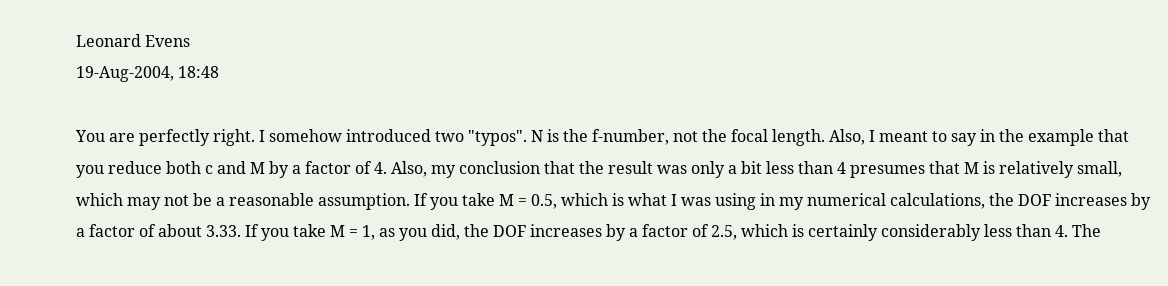Leonard Evens
19-Aug-2004, 18:48

You are perfectly right. I somehow introduced two "typos". N is the f-number, not the focal length. Also, I meant to say in the example that you reduce both c and M by a factor of 4. Also, my conclusion that the result was only a bit less than 4 presumes that M is relatively small, which may not be a reasonable assumption. If you take M = 0.5, which is what I was using in my numerical calculations, the DOF increases by a factor of about 3.33. If you take M = 1, as you did, the DOF increases by a factor of 2.5, which is certainly considerably less than 4. The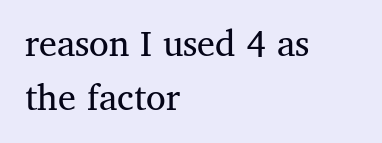reason I used 4 as the factor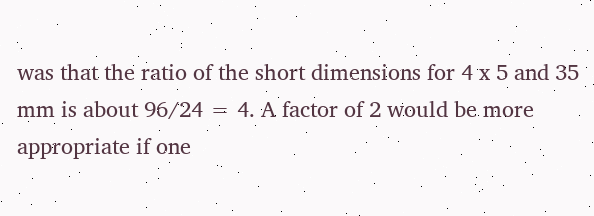was that the ratio of the short dimensions for 4 x 5 and 35 mm is about 96/24 = 4. A factor of 2 would be more appropriate if one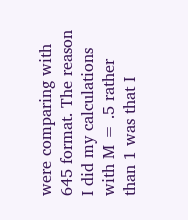were comparing with 645 format. The reason I did my calculations with M = .5 rather than 1 was that I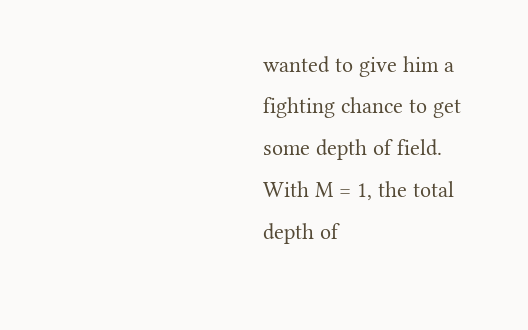wanted to give him a fighting chance to get some depth of field. With M = 1, the total depth of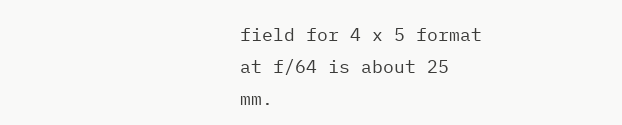field for 4 x 5 format at f/64 is about 25 mm.